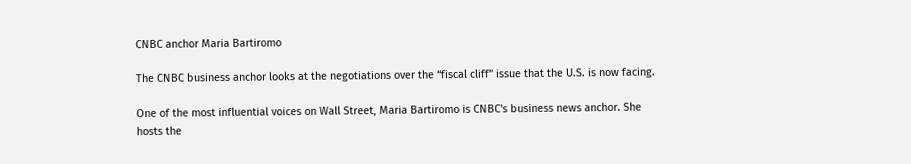CNBC anchor Maria Bartiromo

The CNBC business anchor looks at the negotiations over the “fiscal cliff” issue that the U.S. is now facing.

One of the most influential voices on Wall Street, Maria Bartiromo is CNBC's business news anchor. She hosts the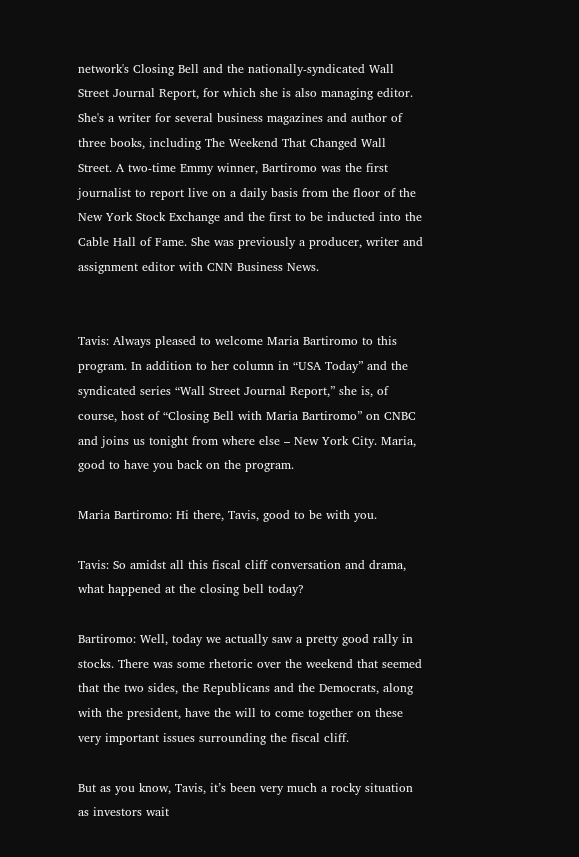network's Closing Bell and the nationally-syndicated Wall Street Journal Report, for which she is also managing editor. She's a writer for several business magazines and author of three books, including The Weekend That Changed Wall Street. A two-time Emmy winner, Bartiromo was the first journalist to report live on a daily basis from the floor of the New York Stock Exchange and the first to be inducted into the Cable Hall of Fame. She was previously a producer, writer and assignment editor with CNN Business News.


Tavis: Always pleased to welcome Maria Bartiromo to this program. In addition to her column in “USA Today” and the syndicated series “Wall Street Journal Report,” she is, of course, host of “Closing Bell with Maria Bartiromo” on CNBC and joins us tonight from where else – New York City. Maria, good to have you back on the program.

Maria Bartiromo: Hi there, Tavis, good to be with you.

Tavis: So amidst all this fiscal cliff conversation and drama, what happened at the closing bell today?

Bartiromo: Well, today we actually saw a pretty good rally in stocks. There was some rhetoric over the weekend that seemed that the two sides, the Republicans and the Democrats, along with the president, have the will to come together on these very important issues surrounding the fiscal cliff.

But as you know, Tavis, it’s been very much a rocky situation as investors wait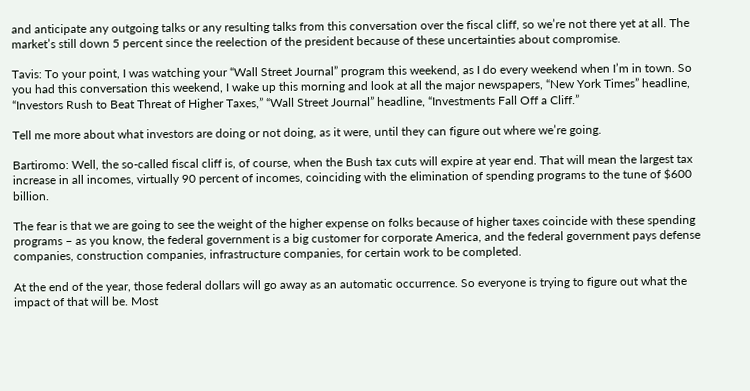and anticipate any outgoing talks or any resulting talks from this conversation over the fiscal cliff, so we’re not there yet at all. The market’s still down 5 percent since the reelection of the president because of these uncertainties about compromise.

Tavis: To your point, I was watching your “Wall Street Journal” program this weekend, as I do every weekend when I’m in town. So you had this conversation this weekend, I wake up this morning and look at all the major newspapers, “New York Times” headline, “Investors Rush to Beat Threat of Higher Taxes,” “Wall Street Journal” headline, “Investments Fall Off a Cliff.”

Tell me more about what investors are doing or not doing, as it were, until they can figure out where we’re going.

Bartiromo: Well, the so-called fiscal cliff is, of course, when the Bush tax cuts will expire at year end. That will mean the largest tax increase in all incomes, virtually 90 percent of incomes, coinciding with the elimination of spending programs to the tune of $600 billion.

The fear is that we are going to see the weight of the higher expense on folks because of higher taxes coincide with these spending programs – as you know, the federal government is a big customer for corporate America, and the federal government pays defense companies, construction companies, infrastructure companies, for certain work to be completed.

At the end of the year, those federal dollars will go away as an automatic occurrence. So everyone is trying to figure out what the impact of that will be. Most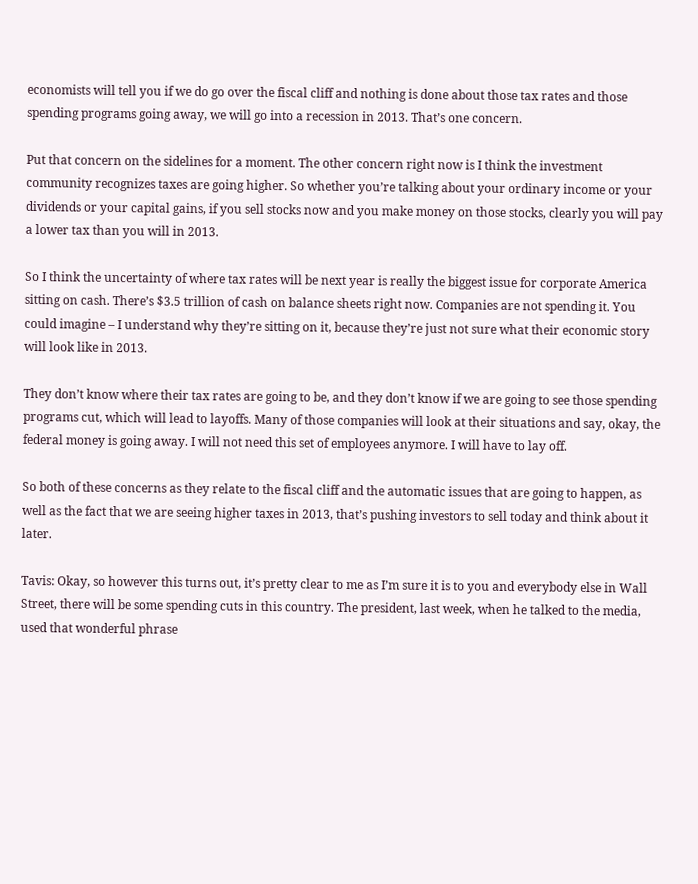economists will tell you if we do go over the fiscal cliff and nothing is done about those tax rates and those spending programs going away, we will go into a recession in 2013. That’s one concern.

Put that concern on the sidelines for a moment. The other concern right now is I think the investment community recognizes taxes are going higher. So whether you’re talking about your ordinary income or your dividends or your capital gains, if you sell stocks now and you make money on those stocks, clearly you will pay a lower tax than you will in 2013.

So I think the uncertainty of where tax rates will be next year is really the biggest issue for corporate America sitting on cash. There’s $3.5 trillion of cash on balance sheets right now. Companies are not spending it. You could imagine – I understand why they’re sitting on it, because they’re just not sure what their economic story will look like in 2013.

They don’t know where their tax rates are going to be, and they don’t know if we are going to see those spending programs cut, which will lead to layoffs. Many of those companies will look at their situations and say, okay, the federal money is going away. I will not need this set of employees anymore. I will have to lay off.

So both of these concerns as they relate to the fiscal cliff and the automatic issues that are going to happen, as well as the fact that we are seeing higher taxes in 2013, that’s pushing investors to sell today and think about it later.

Tavis: Okay, so however this turns out, it’s pretty clear to me as I’m sure it is to you and everybody else in Wall Street, there will be some spending cuts in this country. The president, last week, when he talked to the media, used that wonderful phrase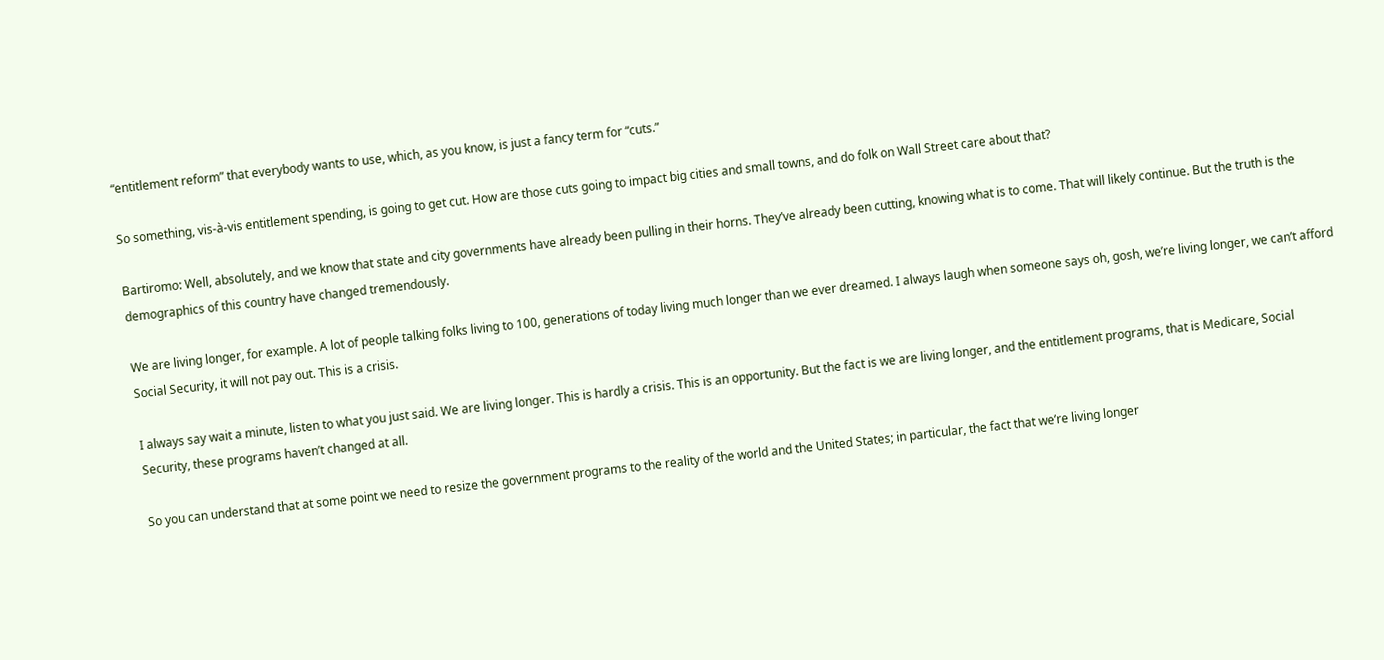“entitlement reform” that everybody wants to use, which, as you know, is just a fancy term for “cuts.”

So something, vis-à-vis entitlement spending, is going to get cut. How are those cuts going to impact big cities and small towns, and do folk on Wall Street care about that?

Bartiromo: Well, absolutely, and we know that state and city governments have already been pulling in their horns. They’ve already been cutting, knowing what is to come. That will likely continue. But the truth is the demographics of this country have changed tremendously.

We are living longer, for example. A lot of people talking folks living to 100, generations of today living much longer than we ever dreamed. I always laugh when someone says oh, gosh, we’re living longer, we can’t afford Social Security, it will not pay out. This is a crisis.

I always say wait a minute, listen to what you just said. We are living longer. This is hardly a crisis. This is an opportunity. But the fact is we are living longer, and the entitlement programs, that is Medicare, Social Security, these programs haven’t changed at all.

So you can understand that at some point we need to resize the government programs to the reality of the world and the United States; in particular, the fact that we’re living longer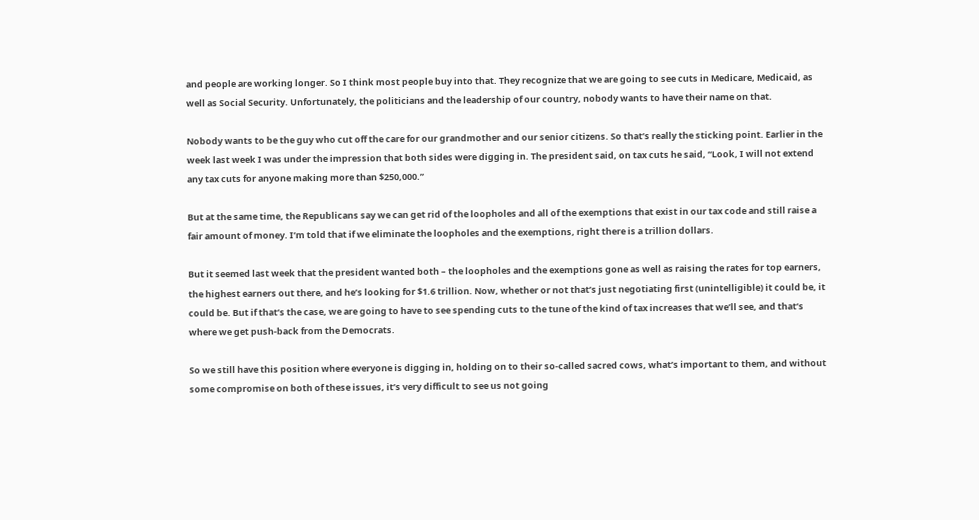and people are working longer. So I think most people buy into that. They recognize that we are going to see cuts in Medicare, Medicaid, as well as Social Security. Unfortunately, the politicians and the leadership of our country, nobody wants to have their name on that.

Nobody wants to be the guy who cut off the care for our grandmother and our senior citizens. So that’s really the sticking point. Earlier in the week last week I was under the impression that both sides were digging in. The president said, on tax cuts he said, “Look, I will not extend any tax cuts for anyone making more than $250,000.”

But at the same time, the Republicans say we can get rid of the loopholes and all of the exemptions that exist in our tax code and still raise a fair amount of money. I’m told that if we eliminate the loopholes and the exemptions, right there is a trillion dollars.

But it seemed last week that the president wanted both – the loopholes and the exemptions gone as well as raising the rates for top earners, the highest earners out there, and he’s looking for $1.6 trillion. Now, whether or not that’s just negotiating first (unintelligible) it could be, it could be. But if that’s the case, we are going to have to see spending cuts to the tune of the kind of tax increases that we’ll see, and that’s where we get push-back from the Democrats.

So we still have this position where everyone is digging in, holding on to their so-called sacred cows, what’s important to them, and without some compromise on both of these issues, it’s very difficult to see us not going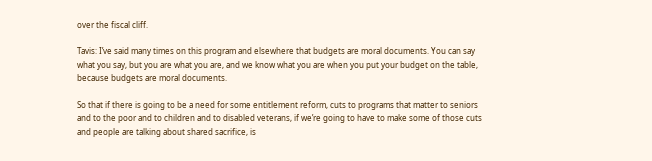over the fiscal cliff.

Tavis: I’ve said many times on this program and elsewhere that budgets are moral documents. You can say what you say, but you are what you are, and we know what you are when you put your budget on the table, because budgets are moral documents.

So that if there is going to be a need for some entitlement reform, cuts to programs that matter to seniors and to the poor and to children and to disabled veterans, if we’re going to have to make some of those cuts and people are talking about shared sacrifice, is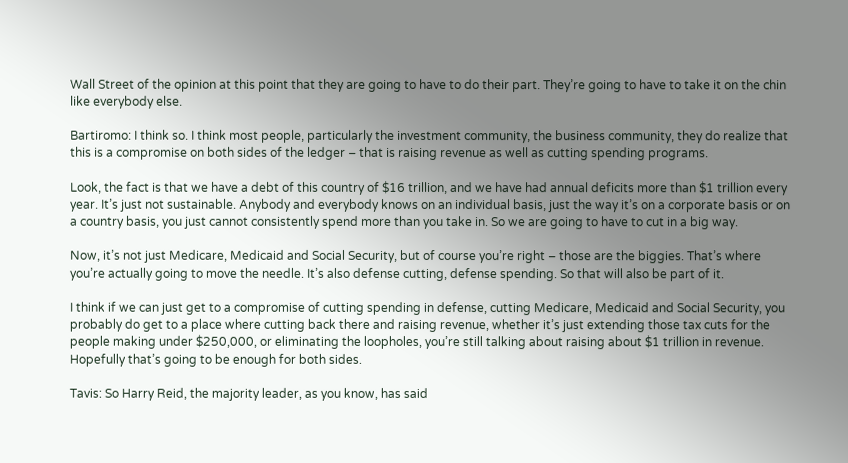Wall Street of the opinion at this point that they are going to have to do their part. They’re going to have to take it on the chin like everybody else.

Bartiromo: I think so. I think most people, particularly the investment community, the business community, they do realize that this is a compromise on both sides of the ledger – that is raising revenue as well as cutting spending programs.

Look, the fact is that we have a debt of this country of $16 trillion, and we have had annual deficits more than $1 trillion every year. It’s just not sustainable. Anybody and everybody knows on an individual basis, just the way it’s on a corporate basis or on a country basis, you just cannot consistently spend more than you take in. So we are going to have to cut in a big way.

Now, it’s not just Medicare, Medicaid and Social Security, but of course you’re right – those are the biggies. That’s where you’re actually going to move the needle. It’s also defense cutting, defense spending. So that will also be part of it.

I think if we can just get to a compromise of cutting spending in defense, cutting Medicare, Medicaid and Social Security, you probably do get to a place where cutting back there and raising revenue, whether it’s just extending those tax cuts for the people making under $250,000, or eliminating the loopholes, you’re still talking about raising about $1 trillion in revenue. Hopefully that’s going to be enough for both sides.

Tavis: So Harry Reid, the majority leader, as you know, has said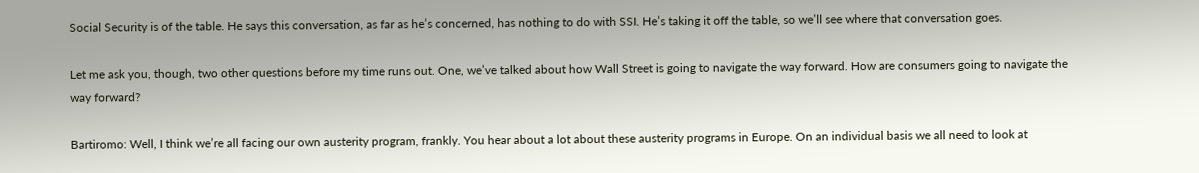Social Security is of the table. He says this conversation, as far as he’s concerned, has nothing to do with SSI. He’s taking it off the table, so we’ll see where that conversation goes.

Let me ask you, though, two other questions before my time runs out. One, we’ve talked about how Wall Street is going to navigate the way forward. How are consumers going to navigate the way forward?

Bartiromo: Well, I think we’re all facing our own austerity program, frankly. You hear about a lot about these austerity programs in Europe. On an individual basis we all need to look at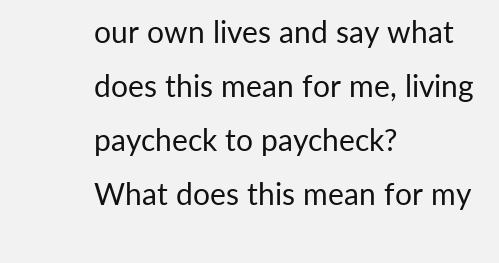our own lives and say what does this mean for me, living paycheck to paycheck? What does this mean for my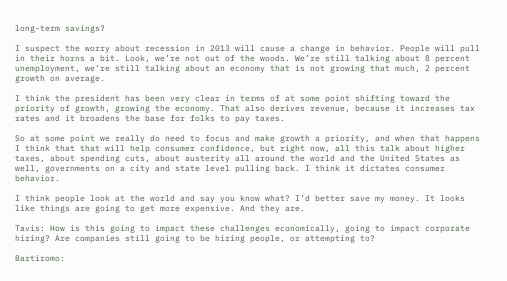long-term savings?

I suspect the worry about recession in 2013 will cause a change in behavior. People will pull in their horns a bit. Look, we’re not out of the woods. We’re still talking about 8 percent unemployment, we’re still talking about an economy that is not growing that much, 2 percent growth on average.

I think the president has been very clear in terms of at some point shifting toward the priority of growth, growing the economy. That also derives revenue, because it increases tax rates and it broadens the base for folks to pay taxes.

So at some point we really do need to focus and make growth a priority, and when that happens I think that that will help consumer confidence, but right now, all this talk about higher taxes, about spending cuts, about austerity all around the world and the United States as well, governments on a city and state level pulling back. I think it dictates consumer behavior.

I think people look at the world and say you know what? I’d better save my money. It looks like things are going to get more expensive. And they are.

Tavis: How is this going to impact these challenges economically, going to impact corporate hiring? Are companies still going to be hiring people, or attempting to?

Bartiromo: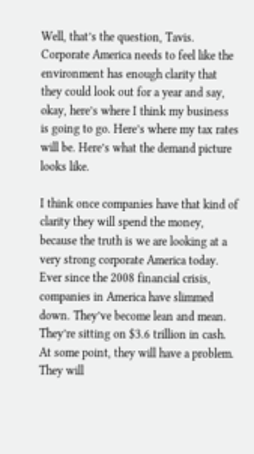Well, that’s the question, Tavis. Corporate America needs to feel like the environment has enough clarity that they could look out for a year and say, okay, here’s where I think my business is going to go. Here’s where my tax rates will be. Here’s what the demand picture looks like.

I think once companies have that kind of clarity they will spend the money, because the truth is we are looking at a very strong corporate America today. Ever since the 2008 financial crisis, companies in America have slimmed down. They’ve become lean and mean. They’re sitting on $3.6 trillion in cash. At some point, they will have a problem. They will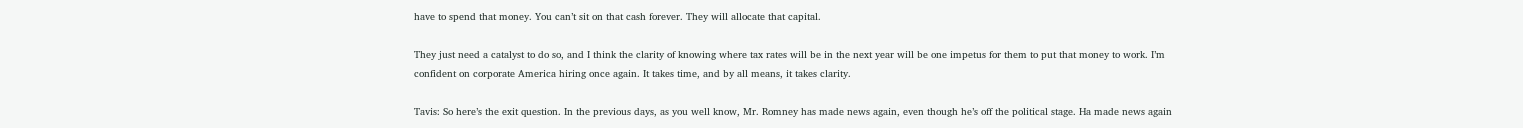have to spend that money. You can’t sit on that cash forever. They will allocate that capital.

They just need a catalyst to do so, and I think the clarity of knowing where tax rates will be in the next year will be one impetus for them to put that money to work. I’m confident on corporate America hiring once again. It takes time, and by all means, it takes clarity.

Tavis: So here’s the exit question. In the previous days, as you well know, Mr. Romney has made news again, even though he’s off the political stage. Ha made news again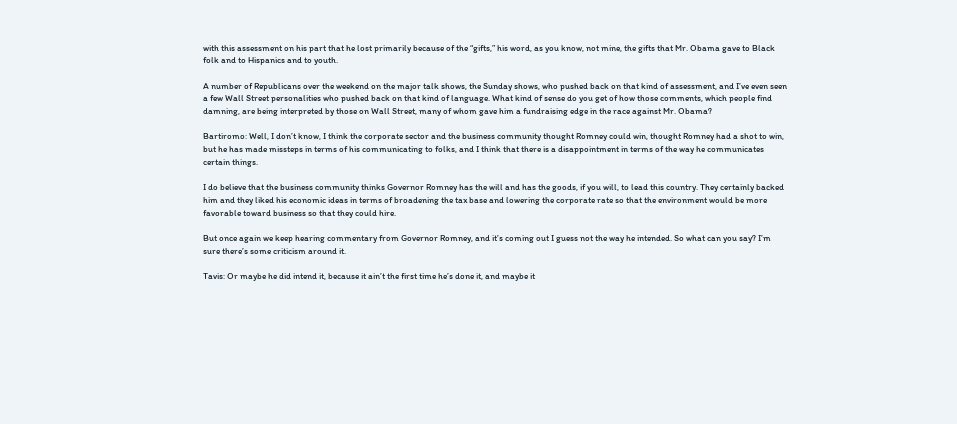with this assessment on his part that he lost primarily because of the “gifts,” his word, as you know, not mine, the gifts that Mr. Obama gave to Black folk and to Hispanics and to youth.

A number of Republicans over the weekend on the major talk shows, the Sunday shows, who pushed back on that kind of assessment, and I’ve even seen a few Wall Street personalities who pushed back on that kind of language. What kind of sense do you get of how those comments, which people find damning, are being interpreted by those on Wall Street, many of whom gave him a fundraising edge in the race against Mr. Obama?

Bartiromo: Well, I don’t know, I think the corporate sector and the business community thought Romney could win, thought Romney had a shot to win, but he has made missteps in terms of his communicating to folks, and I think that there is a disappointment in terms of the way he communicates certain things.

I do believe that the business community thinks Governor Romney has the will and has the goods, if you will, to lead this country. They certainly backed him and they liked his economic ideas in terms of broadening the tax base and lowering the corporate rate so that the environment would be more favorable toward business so that they could hire.

But once again we keep hearing commentary from Governor Romney, and it’s coming out I guess not the way he intended. So what can you say? I’m sure there’s some criticism around it.

Tavis: Or maybe he did intend it, because it ain’t the first time he’s done it, and maybe it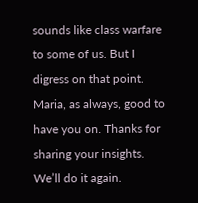sounds like class warfare to some of us. But I digress on that point. Maria, as always, good to have you on. Thanks for sharing your insights. We’ll do it again.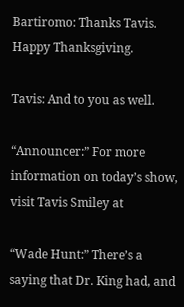Bartiromo: Thanks Tavis. Happy Thanksgiving.

Tavis: And to you as well.

“Announcer:” For more information on today’s show, visit Tavis Smiley at

“Wade Hunt:” There’s a saying that Dr. King had, and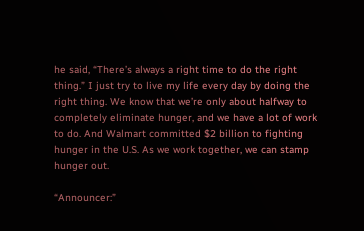he said, “There’s always a right time to do the right thing.” I just try to live my life every day by doing the right thing. We know that we’re only about halfway to completely eliminate hunger, and we have a lot of work to do. And Walmart committed $2 billion to fighting hunger in the U.S. As we work together, we can stamp hunger out.

“Announcer:”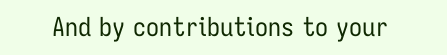And by contributions to your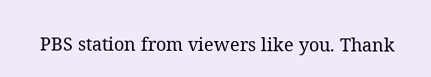PBS station from viewers like you. Thank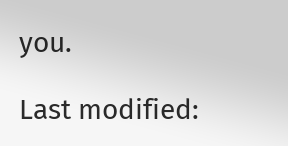you.

Last modified: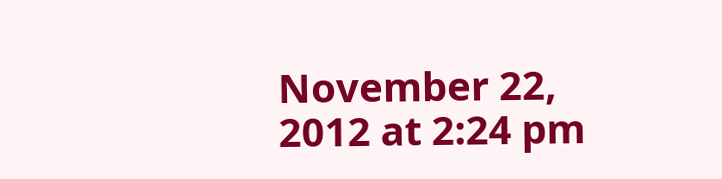November 22, 2012 at 2:24 pm